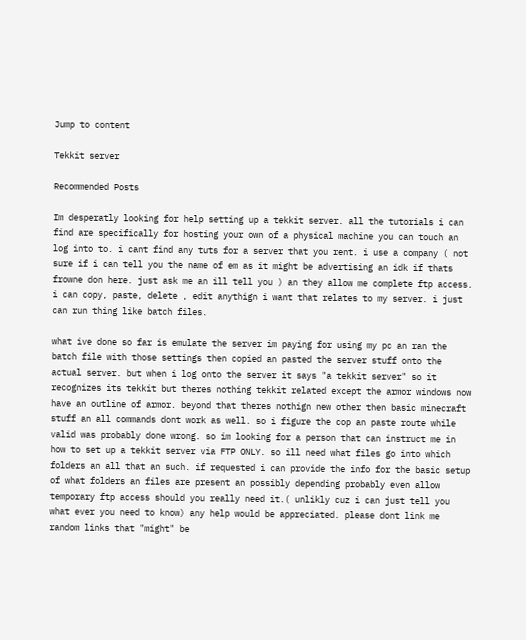Jump to content

Tekkit server

Recommended Posts

Im desperatly looking for help setting up a tekkit server. all the tutorials i can find are specifically for hosting your own of a physical machine you can touch an log into to. i cant find any tuts for a server that you rent. i use a company ( not sure if i can tell you the name of em as it might be advertising an idk if thats frowne don here. just ask me an ill tell you ) an they allow me complete ftp access. i can copy, paste, delete , edit anythign i want that relates to my server. i just can run thing like batch files.

what ive done so far is emulate the server im paying for using my pc an ran the batch file with those settings then copied an pasted the server stuff onto the actual server. but when i log onto the server it says "a tekkit server" so it recognizes its tekkit but theres nothing tekkit related except the armor windows now have an outline of armor. beyond that theres nothign new other then basic minecraft stuff an all commands dont work as well. so i figure the cop an paste route while valid was probably done wrong. so im looking for a person that can instruct me in how to set up a tekkit server via FTP ONLY. so ill need what files go into which folders an all that an such. if requested i can provide the info for the basic setup of what folders an files are present an possibly depending probably even allow temporary ftp access should you really need it.( unlikly cuz i can just tell you what ever you need to know) any help would be appreciated. please dont link me random links that "might" be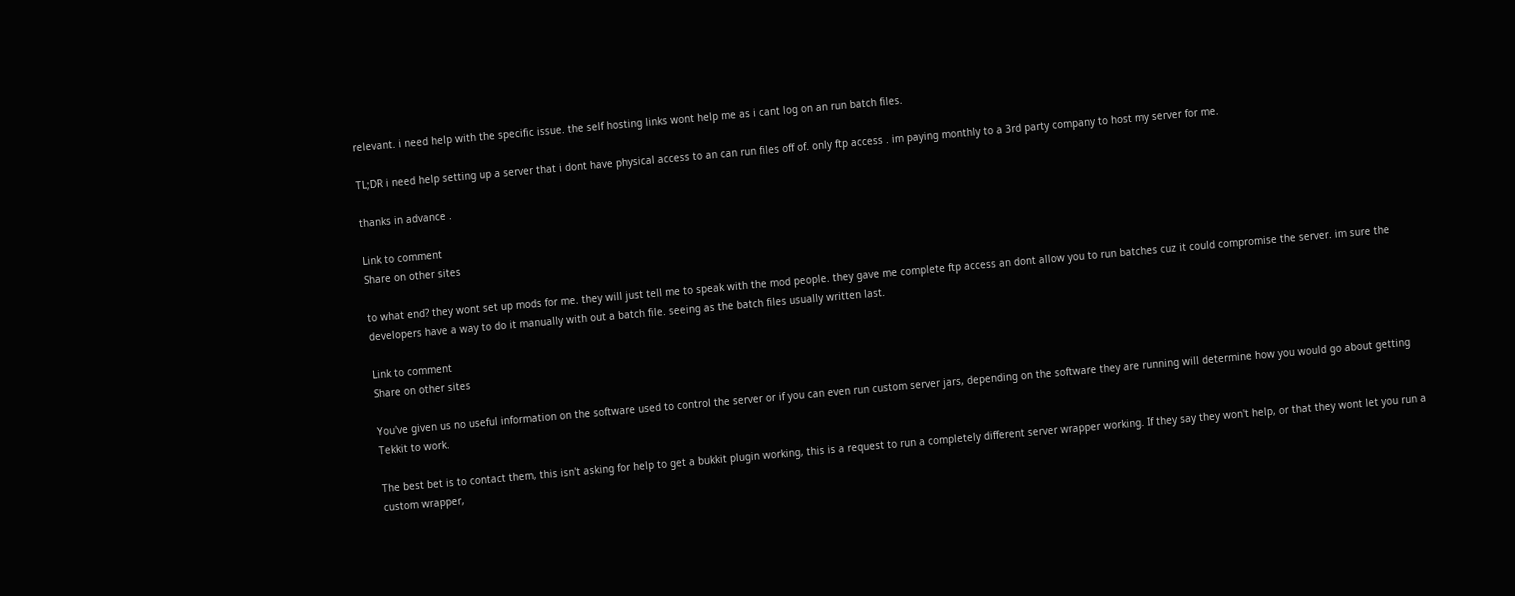relevant. i need help with the specific issue. the self hosting links wont help me as i cant log on an run batch files.

TL;DR i need help setting up a server that i dont have physical access to an can run files off of. only ftp access . im paying monthly to a 3rd party company to host my server for me.

thanks in advance .

Link to comment
Share on other sites

to what end? they wont set up mods for me. they will just tell me to speak with the mod people. they gave me complete ftp access an dont allow you to run batches cuz it could compromise the server. im sure the developers have a way to do it manually with out a batch file. seeing as the batch files usually written last.

Link to comment
Share on other sites

You've given us no useful information on the software used to control the server or if you can even run custom server jars, depending on the software they are running will determine how you would go about getting Tekkit to work.

The best bet is to contact them, this isn't asking for help to get a bukkit plugin working, this is a request to run a completely different server wrapper working. If they say they won't help, or that they wont let you run a custom wrapper,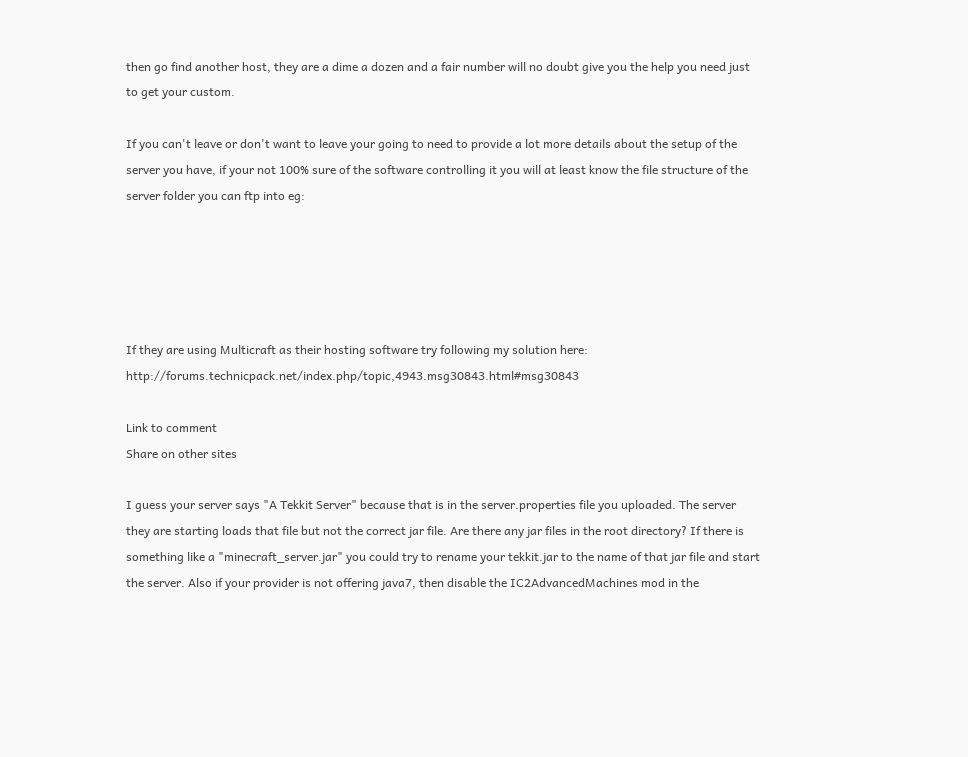then go find another host, they are a dime a dozen and a fair number will no doubt give you the help you need just to get your custom.

If you can't leave or don't want to leave your going to need to provide a lot more details about the setup of the server you have, if your not 100% sure of the software controlling it you will at least know the file structure of the server folder you can ftp into eg:





If they are using Multicraft as their hosting software try following my solution here: http://forums.technicpack.net/index.php/topic,4943.msg30843.html#msg30843

Link to comment
Share on other sites

I guess your server says "A Tekkit Server" because that is in the server.properties file you uploaded. The server they are starting loads that file but not the correct jar file. Are there any jar files in the root directory? If there is something like a "minecraft_server.jar" you could try to rename your tekkit.jar to the name of that jar file and start the server. Also if your provider is not offering java7, then disable the IC2AdvancedMachines mod in the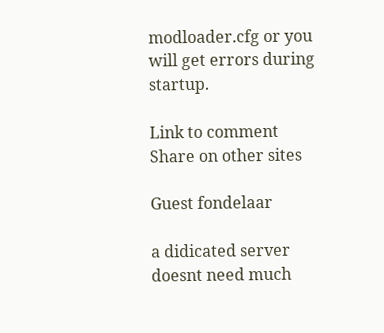modloader.cfg or you will get errors during startup.

Link to comment
Share on other sites

Guest fondelaar

a didicated server doesnt need much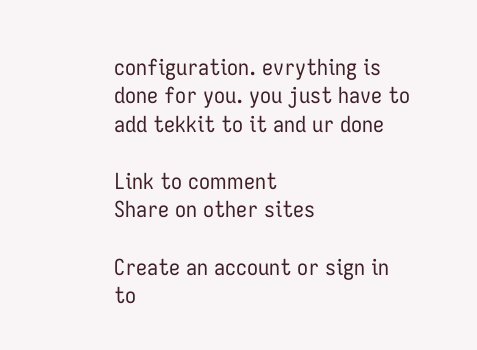configuration. evrything is done for you. you just have to add tekkit to it and ur done

Link to comment
Share on other sites

Create an account or sign in to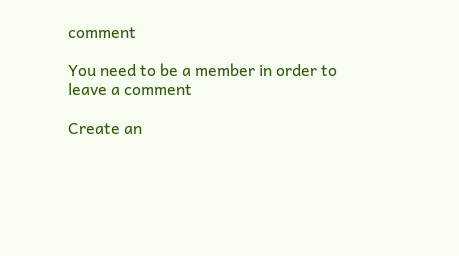comment

You need to be a member in order to leave a comment

Create an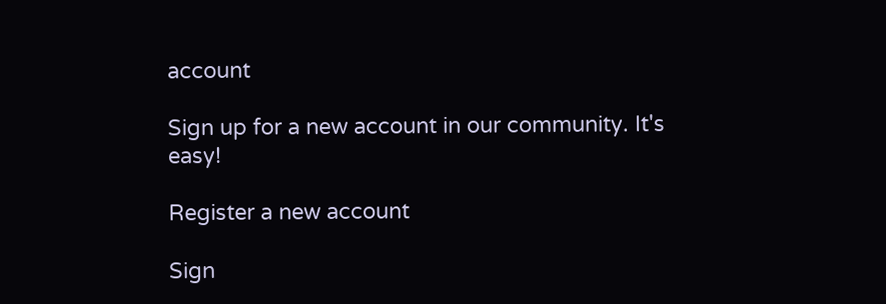account

Sign up for a new account in our community. It's easy!

Register a new account

Sign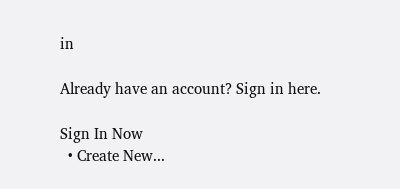in

Already have an account? Sign in here.

Sign In Now
  • Create New...